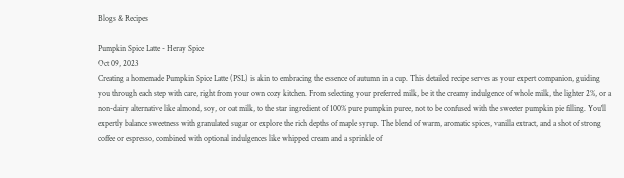Blogs & Recipes

Pumpkin Spice Latte - Heray Spice
Oct 09, 2023
Creating a homemade Pumpkin Spice Latte (PSL) is akin to embracing the essence of autumn in a cup. This detailed recipe serves as your expert companion, guiding you through each step with care, right from your own cozy kitchen. From selecting your preferred milk, be it the creamy indulgence of whole milk, the lighter 2%, or a non-dairy alternative like almond, soy, or oat milk, to the star ingredient of 100% pure pumpkin puree, not to be confused with the sweeter pumpkin pie filling. You'll expertly balance sweetness with granulated sugar or explore the rich depths of maple syrup. The blend of warm, aromatic spices, vanilla extract, and a shot of strong coffee or espresso, combined with optional indulgences like whipped cream and a sprinkle of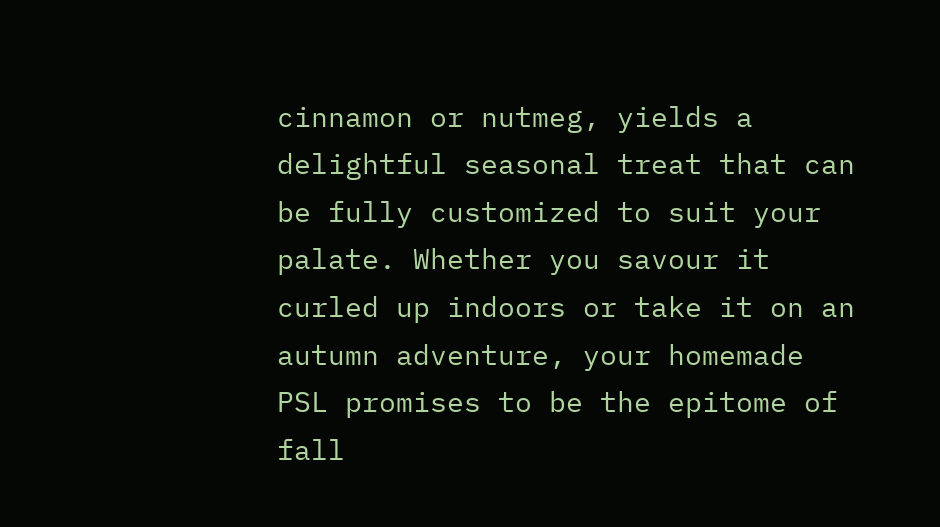cinnamon or nutmeg, yields a delightful seasonal treat that can be fully customized to suit your palate. Whether you savour it curled up indoors or take it on an autumn adventure, your homemade PSL promises to be the epitome of fall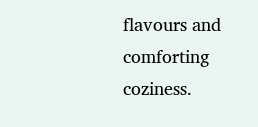flavours and comforting coziness.